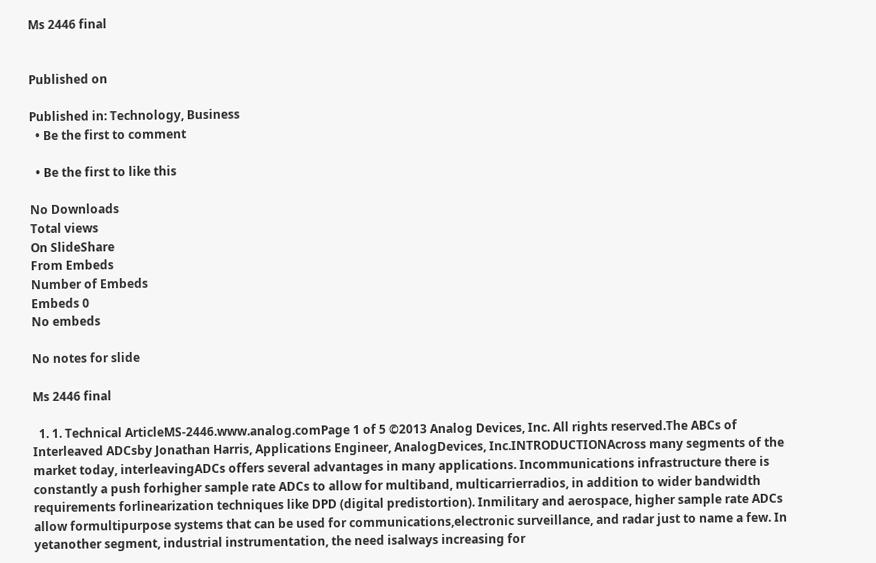Ms 2446 final


Published on

Published in: Technology, Business
  • Be the first to comment

  • Be the first to like this

No Downloads
Total views
On SlideShare
From Embeds
Number of Embeds
Embeds 0
No embeds

No notes for slide

Ms 2446 final

  1. 1. Technical ArticleMS-2446.www.analog.comPage 1 of 5 ©2013 Analog Devices, Inc. All rights reserved.The ABCs of Interleaved ADCsby Jonathan Harris, Applications Engineer, AnalogDevices, Inc.INTRODUCTIONAcross many segments of the market today, interleavingADCs offers several advantages in many applications. Incommunications infrastructure there is constantly a push forhigher sample rate ADCs to allow for multiband, multicarrierradios, in addition to wider bandwidth requirements forlinearization techniques like DPD (digital predistortion). Inmilitary and aerospace, higher sample rate ADCs allow formultipurpose systems that can be used for communications,electronic surveillance, and radar just to name a few. In yetanother segment, industrial instrumentation, the need isalways increasing for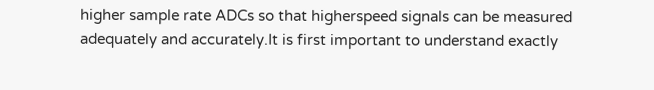higher sample rate ADCs so that higherspeed signals can be measured adequately and accurately.It is first important to understand exactly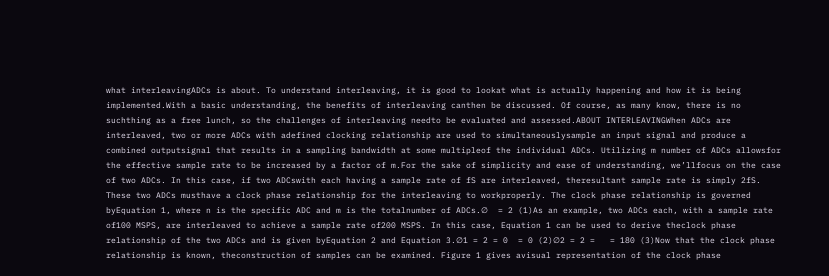what interleavingADCs is about. To understand interleaving, it is good to lookat what is actually happening and how it is being implemented.With a basic understanding, the benefits of interleaving canthen be discussed. Of course, as many know, there is no suchthing as a free lunch, so the challenges of interleaving needto be evaluated and assessed.ABOUT INTERLEAVINGWhen ADCs are interleaved, two or more ADCs with adefined clocking relationship are used to simultaneouslysample an input signal and produce a combined outputsignal that results in a sampling bandwidth at some multipleof the individual ADCs. Utilizing m number of ADCs allowsfor the effective sample rate to be increased by a factor of m.For the sake of simplicity and ease of understanding, we’llfocus on the case of two ADCs. In this case, if two ADCswith each having a sample rate of fS are interleaved, theresultant sample rate is simply 2fS. These two ADCs musthave a clock phase relationship for the interleaving to workproperly. The clock phase relationship is governed byEquation 1, where n is the specific ADC and m is the totalnumber of ADCs.∅  = 2 (1)As an example, two ADCs each, with a sample rate of100 MSPS, are interleaved to achieve a sample rate of200 MSPS. In this case, Equation 1 can be used to derive theclock phase relationship of the two ADCs and is given byEquation 2 and Equation 3.∅1 = 2 = 0  = 0 (2)∅2 = 2 =   = 180 (3)Now that the clock phase relationship is known, theconstruction of samples can be examined. Figure 1 gives avisual representation of the clock phase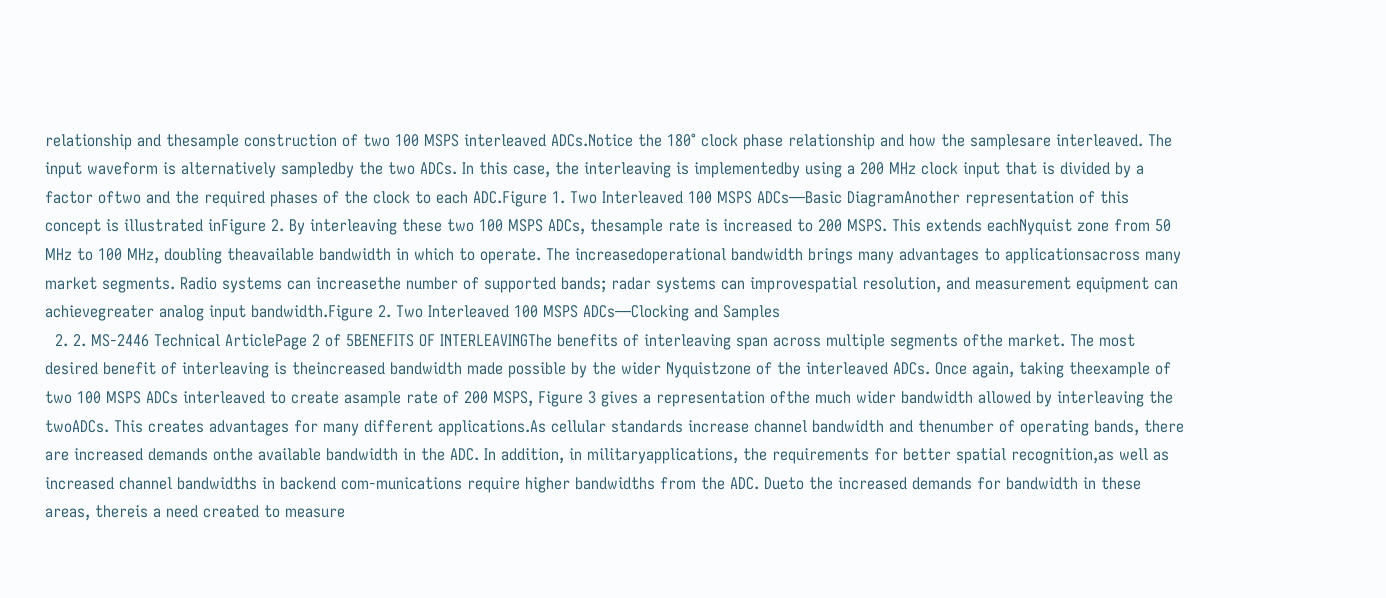relationship and thesample construction of two 100 MSPS interleaved ADCs.Notice the 180° clock phase relationship and how the samplesare interleaved. The input waveform is alternatively sampledby the two ADCs. In this case, the interleaving is implementedby using a 200 MHz clock input that is divided by a factor oftwo and the required phases of the clock to each ADC.Figure 1. Two Interleaved 100 MSPS ADCs—Basic DiagramAnother representation of this concept is illustrated inFigure 2. By interleaving these two 100 MSPS ADCs, thesample rate is increased to 200 MSPS. This extends eachNyquist zone from 50 MHz to 100 MHz, doubling theavailable bandwidth in which to operate. The increasedoperational bandwidth brings many advantages to applicationsacross many market segments. Radio systems can increasethe number of supported bands; radar systems can improvespatial resolution, and measurement equipment can achievegreater analog input bandwidth.Figure 2. Two Interleaved 100 MSPS ADCs—Clocking and Samples
  2. 2. MS-2446 Technical ArticlePage 2 of 5BENEFITS OF INTERLEAVINGThe benefits of interleaving span across multiple segments ofthe market. The most desired benefit of interleaving is theincreased bandwidth made possible by the wider Nyquistzone of the interleaved ADCs. Once again, taking theexample of two 100 MSPS ADCs interleaved to create asample rate of 200 MSPS, Figure 3 gives a representation ofthe much wider bandwidth allowed by interleaving the twoADCs. This creates advantages for many different applications.As cellular standards increase channel bandwidth and thenumber of operating bands, there are increased demands onthe available bandwidth in the ADC. In addition, in militaryapplications, the requirements for better spatial recognition,as well as increased channel bandwidths in backend com-munications require higher bandwidths from the ADC. Dueto the increased demands for bandwidth in these areas, thereis a need created to measure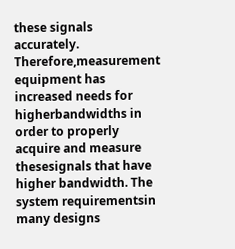these signals accurately. Therefore,measurement equipment has increased needs for higherbandwidths in order to properly acquire and measure thesesignals that have higher bandwidth. The system requirementsin many designs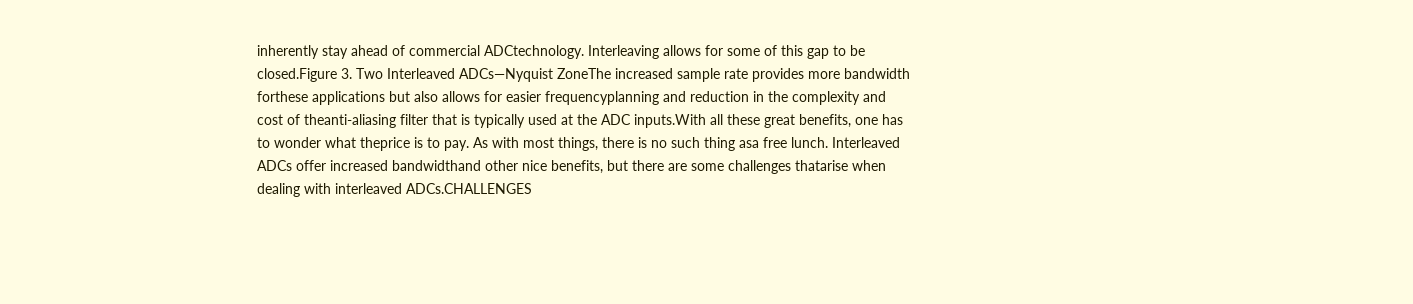inherently stay ahead of commercial ADCtechnology. Interleaving allows for some of this gap to be closed.Figure 3. Two Interleaved ADCs—Nyquist ZoneThe increased sample rate provides more bandwidth forthese applications but also allows for easier frequencyplanning and reduction in the complexity and cost of theanti-aliasing filter that is typically used at the ADC inputs.With all these great benefits, one has to wonder what theprice is to pay. As with most things, there is no such thing asa free lunch. Interleaved ADCs offer increased bandwidthand other nice benefits, but there are some challenges thatarise when dealing with interleaved ADCs.CHALLENGES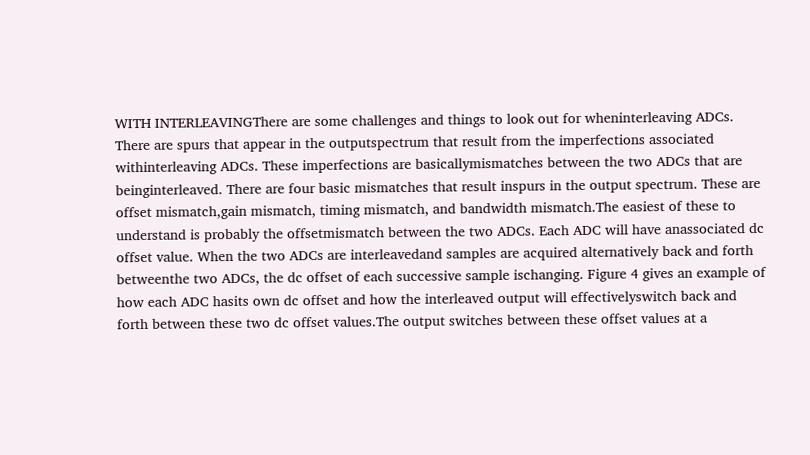WITH INTERLEAVINGThere are some challenges and things to look out for wheninterleaving ADCs. There are spurs that appear in the outputspectrum that result from the imperfections associated withinterleaving ADCs. These imperfections are basicallymismatches between the two ADCs that are beinginterleaved. There are four basic mismatches that result inspurs in the output spectrum. These are offset mismatch,gain mismatch, timing mismatch, and bandwidth mismatch.The easiest of these to understand is probably the offsetmismatch between the two ADCs. Each ADC will have anassociated dc offset value. When the two ADCs are interleavedand samples are acquired alternatively back and forth betweenthe two ADCs, the dc offset of each successive sample ischanging. Figure 4 gives an example of how each ADC hasits own dc offset and how the interleaved output will effectivelyswitch back and forth between these two dc offset values.The output switches between these offset values at a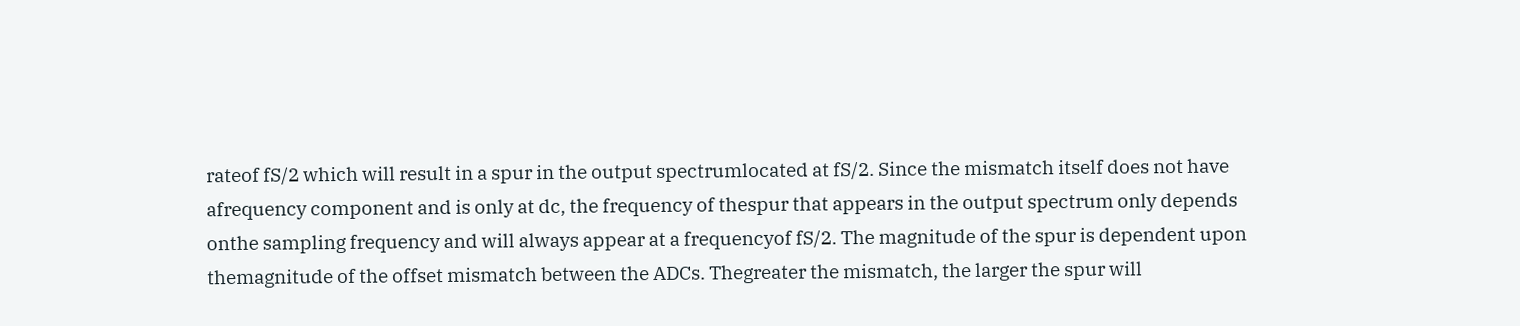rateof fS/2 which will result in a spur in the output spectrumlocated at fS/2. Since the mismatch itself does not have afrequency component and is only at dc, the frequency of thespur that appears in the output spectrum only depends onthe sampling frequency and will always appear at a frequencyof fS/2. The magnitude of the spur is dependent upon themagnitude of the offset mismatch between the ADCs. Thegreater the mismatch, the larger the spur will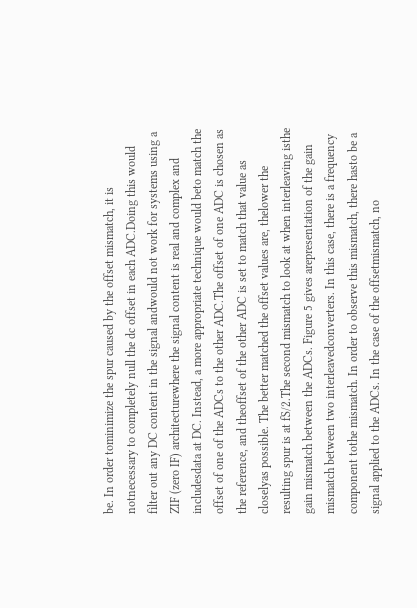be. In order tominimize the spur caused by the offset mismatch, it is notnecessary to completely null the dc offset in each ADC.Doing this would filter out any DC content in the signal andwould not work for systems using a ZIF (zero IF) architecturewhere the signal content is real and complex and includesdata at DC. Instead, a more appropriate technique would beto match the offset of one of the ADCs to the other ADC.The offset of one ADC is chosen as the reference, and theoffset of the other ADC is set to match that value as closelyas possible. The better matched the offset values are, thelower the resulting spur is at fS/2.The second mismatch to look at when interleaving isthe gain mismatch between the ADCs. Figure 5 gives arepresentation of the gain mismatch between two interleavedconverters. In this case, there is a frequency component tothe mismatch. In order to observe this mismatch, there hasto be a signal applied to the ADCs. In the case of the offsetmismatch, no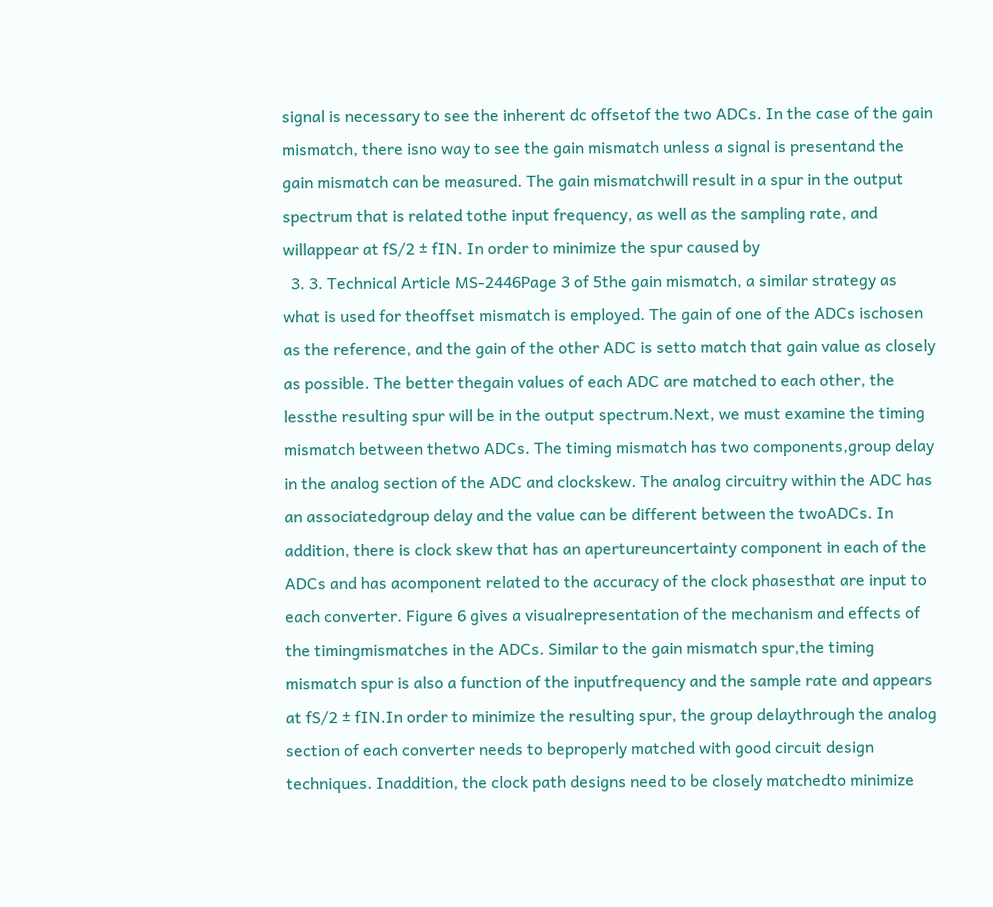signal is necessary to see the inherent dc offsetof the two ADCs. In the case of the gain mismatch, there isno way to see the gain mismatch unless a signal is presentand the gain mismatch can be measured. The gain mismatchwill result in a spur in the output spectrum that is related tothe input frequency, as well as the sampling rate, and willappear at fS/2 ± fIN. In order to minimize the spur caused by
  3. 3. Technical Article MS-2446Page 3 of 5the gain mismatch, a similar strategy as what is used for theoffset mismatch is employed. The gain of one of the ADCs ischosen as the reference, and the gain of the other ADC is setto match that gain value as closely as possible. The better thegain values of each ADC are matched to each other, the lessthe resulting spur will be in the output spectrum.Next, we must examine the timing mismatch between thetwo ADCs. The timing mismatch has two components,group delay in the analog section of the ADC and clockskew. The analog circuitry within the ADC has an associatedgroup delay and the value can be different between the twoADCs. In addition, there is clock skew that has an apertureuncertainty component in each of the ADCs and has acomponent related to the accuracy of the clock phasesthat are input to each converter. Figure 6 gives a visualrepresentation of the mechanism and effects of the timingmismatches in the ADCs. Similar to the gain mismatch spur,the timing mismatch spur is also a function of the inputfrequency and the sample rate and appears at fS/2 ± fIN.In order to minimize the resulting spur, the group delaythrough the analog section of each converter needs to beproperly matched with good circuit design techniques. Inaddition, the clock path designs need to be closely matchedto minimize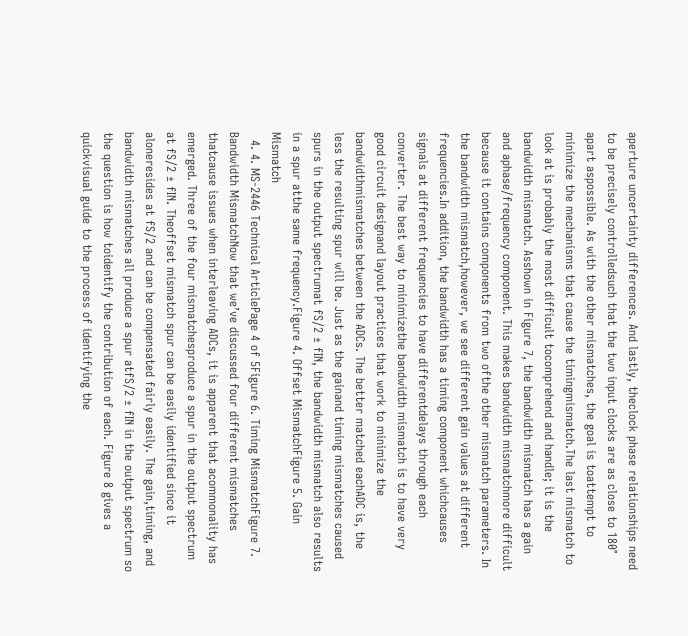aperture uncertainty differences. And lastly, theclock phase relationships need to be precisely controlledsuch that the two input clocks are as close to 180° apart aspossible. As with the other mismatches, the goal is toattempt to minimize the mechanisms that cause the timingmismatch.The last mismatch to look at is probably the most difficult tocomprehend and handle; it is the bandwidth mismatch. Asshown in Figure 7, the bandwidth mismatch has a gain and aphase/frequency component. This makes bandwidth mismatchmore difficult because it contains components from two ofthe other mismatch parameters. In the bandwidth mismatch,however, we see different gain values at different frequencies.In addition, the bandwidth has a timing component whichcauses signals at different frequencies to have differentdelays through each converter. The best way to minimizethe bandwidth mismatch is to have very good circuit designand layout practices that work to minimize the bandwidthmismatches between the ADCs. The better matched eachADC is, the less the resulting spur will be. Just as the gainand timing mismatches caused spurs in the output spectrumat fS/2 ± fIN, the bandwidth mismatch also results in a spur atthe same frequency.Figure 4. Offset MismatchFigure 5. Gain Mismatch
  4. 4. MS-2446 Technical ArticlePage 4 of 5Figure 6. Timing MismatchFigure 7. Bandwidth MismatchNow that we’ve discussed four different mismatches thatcause issues when interleaving ADCs, it is apparent that acommonality has emerged. Three of the four mismatchesproduce a spur in the output spectrum at fS/2 ± fIN. Theoffset mismatch spur can be easily identified since it aloneresides at fS/2 and can be compensated fairly easily. The gain,timing, and bandwidth mismatches all produce a spur atfS/2 ± fIN in the output spectrum so the question is how toidentify the contribution of each. Figure 8 gives a quickvisual guide to the process of identifying the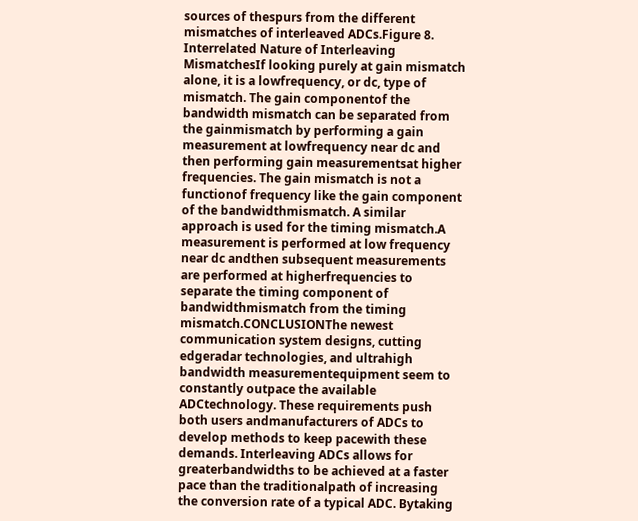sources of thespurs from the different mismatches of interleaved ADCs.Figure 8. Interrelated Nature of Interleaving MismatchesIf looking purely at gain mismatch alone, it is a lowfrequency, or dc, type of mismatch. The gain componentof the bandwidth mismatch can be separated from the gainmismatch by performing a gain measurement at lowfrequency near dc and then performing gain measurementsat higher frequencies. The gain mismatch is not a functionof frequency like the gain component of the bandwidthmismatch. A similar approach is used for the timing mismatch.A measurement is performed at low frequency near dc andthen subsequent measurements are performed at higherfrequencies to separate the timing component of bandwidthmismatch from the timing mismatch.CONCLUSIONThe newest communication system designs, cutting edgeradar technologies, and ultrahigh bandwidth measurementequipment seem to constantly outpace the available ADCtechnology. These requirements push both users andmanufacturers of ADCs to develop methods to keep pacewith these demands. Interleaving ADCs allows for greaterbandwidths to be achieved at a faster pace than the traditionalpath of increasing the conversion rate of a typical ADC. Bytaking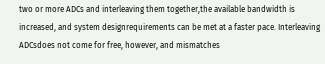two or more ADCs and interleaving them together,the available bandwidth is increased, and system designrequirements can be met at a faster pace. Interleaving ADCsdoes not come for free, however, and mismatches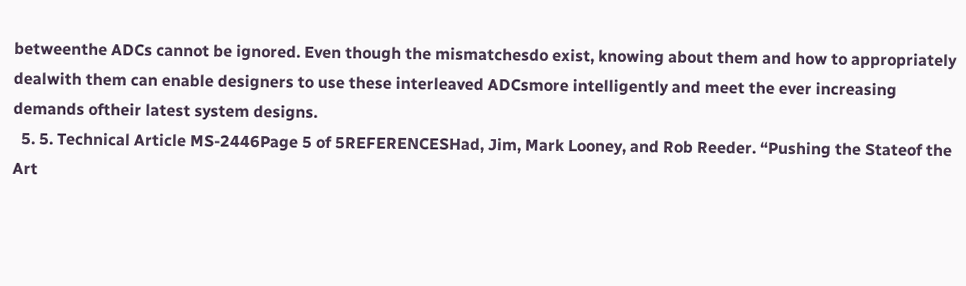betweenthe ADCs cannot be ignored. Even though the mismatchesdo exist, knowing about them and how to appropriately dealwith them can enable designers to use these interleaved ADCsmore intelligently and meet the ever increasing demands oftheir latest system designs.
  5. 5. Technical Article MS-2446Page 5 of 5REFERENCESHad, Jim, Mark Looney, and Rob Reeder. “Pushing the Stateof the Art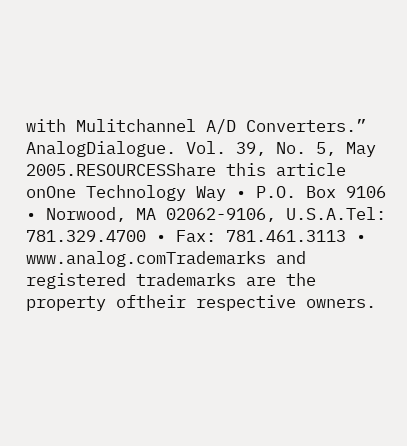with Mulitchannel A/D Converters.” AnalogDialogue. Vol. 39, No. 5, May 2005.RESOURCESShare this article onOne Technology Way • P.O. Box 9106 • Norwood, MA 02062-9106, U.S.A.Tel: 781.329.4700 • Fax: 781.461.3113 • www.analog.comTrademarks and registered trademarks are the property oftheir respective owners.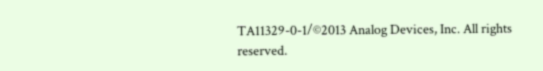TA11329-0-1/©2013 Analog Devices, Inc. All rights reserved.